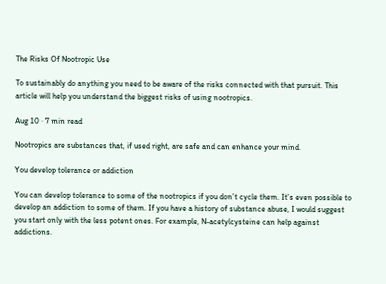The Risks Of Nootropic Use

To sustainably do anything you need to be aware of the risks connected with that pursuit. This article will help you understand the biggest risks of using nootropics.

Aug 10 · 7 min read

Nootropics are substances that, if used right, are safe and can enhance your mind.

You develop tolerance or addiction

You can develop tolerance to some of the nootropics if you don’t cycle them. It’s even possible to develop an addiction to some of them. If you have a history of substance abuse, I would suggest you start only with the less potent ones. For example, N-acetylcysteine can help against addictions.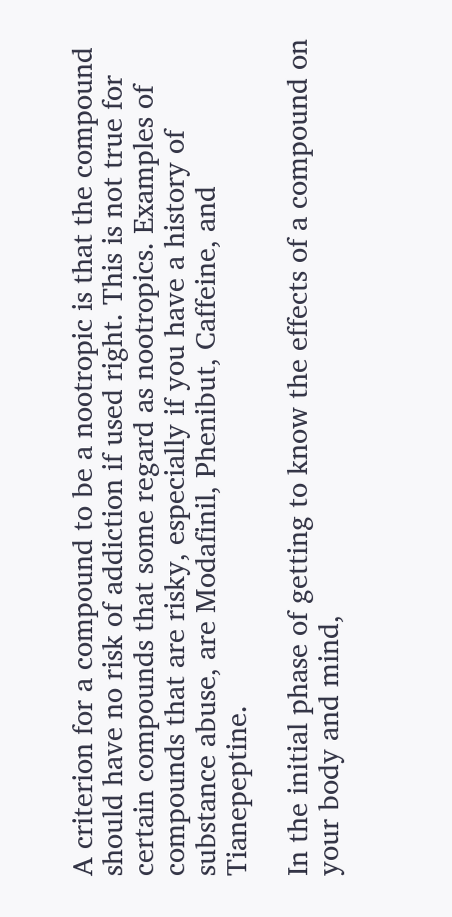A criterion for a compound to be a nootropic is that the compound should have no risk of addiction if used right. This is not true for certain compounds that some regard as nootropics. Examples of compounds that are risky, especially if you have a history of substance abuse, are Modafinil, Phenibut, Caffeine, and Tianepeptine.

In the initial phase of getting to know the effects of a compound on your body and mind,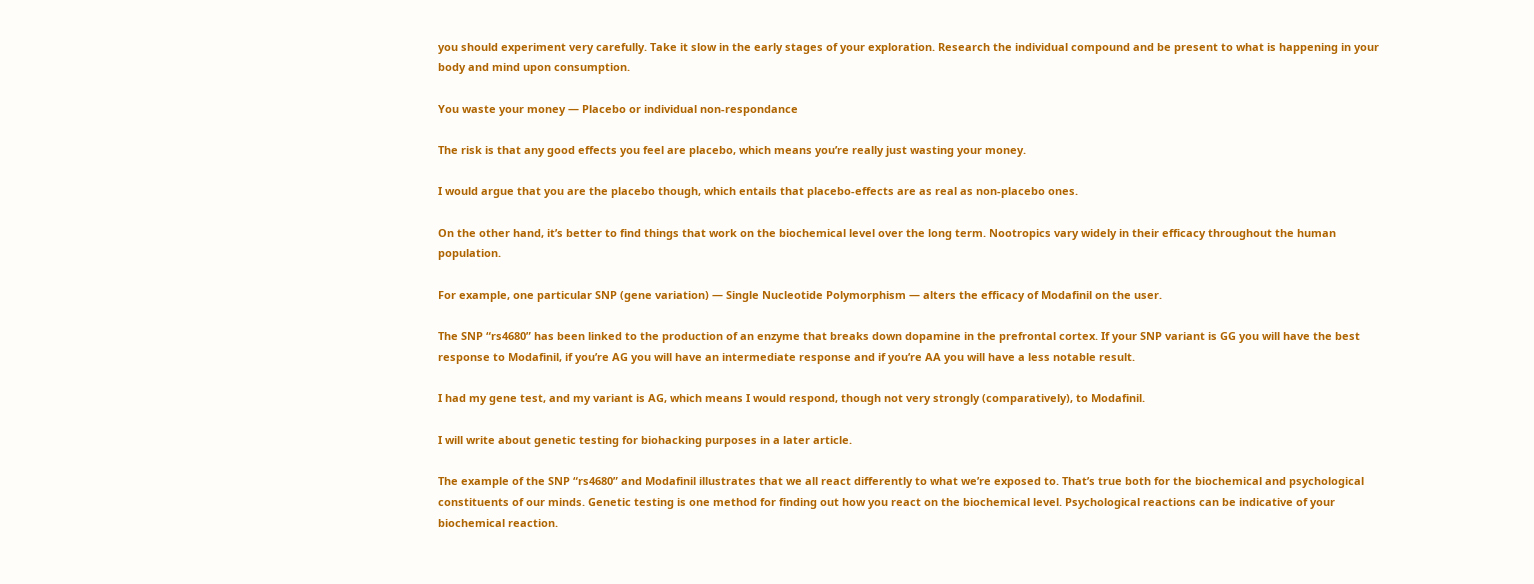you should experiment very carefully. Take it slow in the early stages of your exploration. Research the individual compound and be present to what is happening in your body and mind upon consumption.

You waste your money — Placebo or individual non-respondance

The risk is that any good effects you feel are placebo, which means you’re really just wasting your money.

I would argue that you are the placebo though, which entails that placebo-effects are as real as non-placebo ones.

On the other hand, it’s better to find things that work on the biochemical level over the long term. Nootropics vary widely in their efficacy throughout the human population.

For example, one particular SNP (gene variation) — Single Nucleotide Polymorphism — alters the efficacy of Modafinil on the user.

The SNP “rs4680” has been linked to the production of an enzyme that breaks down dopamine in the prefrontal cortex. If your SNP variant is GG you will have the best response to Modafinil, if you’re AG you will have an intermediate response and if you’re AA you will have a less notable result.

I had my gene test, and my variant is AG, which means I would respond, though not very strongly (comparatively), to Modafinil.

I will write about genetic testing for biohacking purposes in a later article.

The example of the SNP “rs4680” and Modafinil illustrates that we all react differently to what we’re exposed to. That’s true both for the biochemical and psychological constituents of our minds. Genetic testing is one method for finding out how you react on the biochemical level. Psychological reactions can be indicative of your biochemical reaction.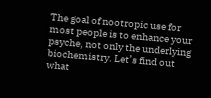The goal of nootropic use for most people is to enhance your psyche, not only the underlying biochemistry. Let’s find out what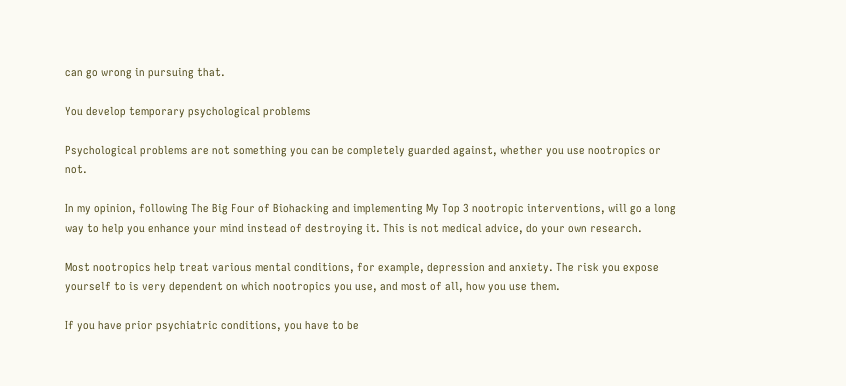can go wrong in pursuing that.

You develop temporary psychological problems

Psychological problems are not something you can be completely guarded against, whether you use nootropics or not.

In my opinion, following The Big Four of Biohacking and implementing My Top 3 nootropic interventions, will go a long way to help you enhance your mind instead of destroying it. This is not medical advice, do your own research.

Most nootropics help treat various mental conditions, for example, depression and anxiety. The risk you expose yourself to is very dependent on which nootropics you use, and most of all, how you use them.

If you have prior psychiatric conditions, you have to be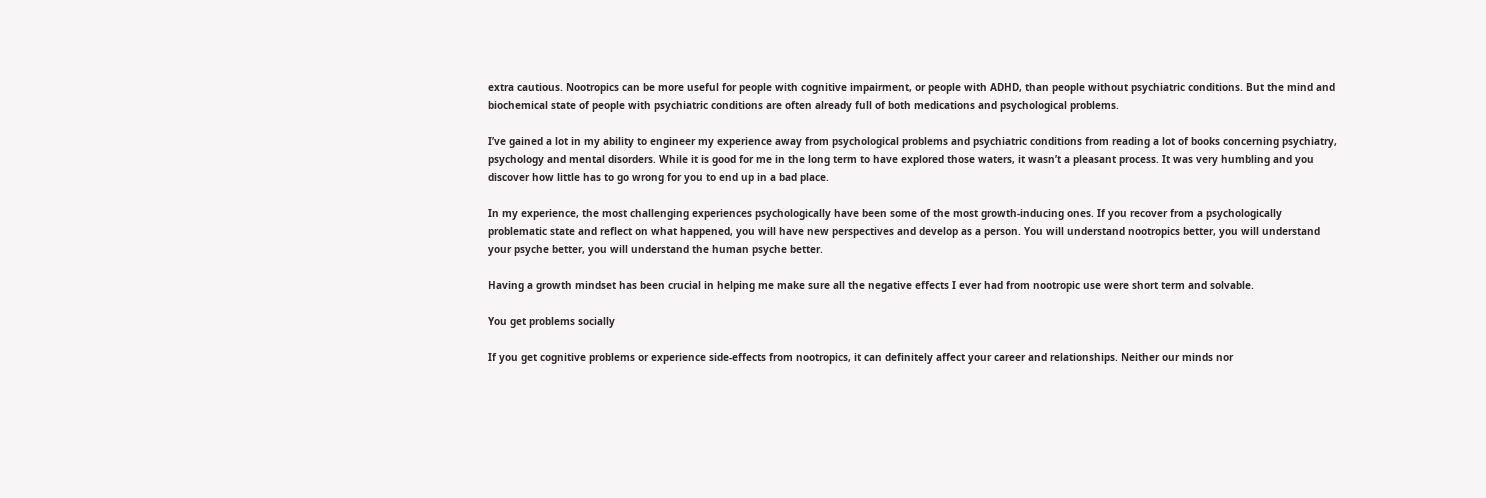extra cautious. Nootropics can be more useful for people with cognitive impairment, or people with ADHD, than people without psychiatric conditions. But the mind and biochemical state of people with psychiatric conditions are often already full of both medications and psychological problems.

I’ve gained a lot in my ability to engineer my experience away from psychological problems and psychiatric conditions from reading a lot of books concerning psychiatry, psychology and mental disorders. While it is good for me in the long term to have explored those waters, it wasn’t a pleasant process. It was very humbling and you discover how little has to go wrong for you to end up in a bad place.

In my experience, the most challenging experiences psychologically have been some of the most growth-inducing ones. If you recover from a psychologically problematic state and reflect on what happened, you will have new perspectives and develop as a person. You will understand nootropics better, you will understand your psyche better, you will understand the human psyche better.

Having a growth mindset has been crucial in helping me make sure all the negative effects I ever had from nootropic use were short term and solvable.

You get problems socially

If you get cognitive problems or experience side-effects from nootropics, it can definitely affect your career and relationships. Neither our minds nor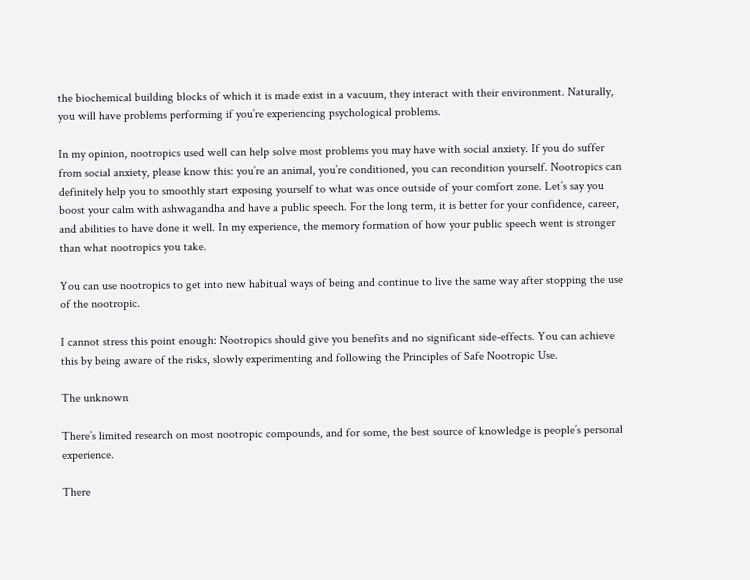the biochemical building blocks of which it is made exist in a vacuum, they interact with their environment. Naturally, you will have problems performing if you’re experiencing psychological problems.

In my opinion, nootropics used well can help solve most problems you may have with social anxiety. If you do suffer from social anxiety, please know this: you’re an animal, you’re conditioned, you can recondition yourself. Nootropics can definitely help you to smoothly start exposing yourself to what was once outside of your comfort zone. Let’s say you boost your calm with ashwagandha and have a public speech. For the long term, it is better for your confidence, career, and abilities to have done it well. In my experience, the memory formation of how your public speech went is stronger than what nootropics you take.

You can use nootropics to get into new habitual ways of being and continue to live the same way after stopping the use of the nootropic.

I cannot stress this point enough: Nootropics should give you benefits and no significant side-effects. You can achieve this by being aware of the risks, slowly experimenting and following the Principles of Safe Nootropic Use.

The unknown

There’s limited research on most nootropic compounds, and for some, the best source of knowledge is people’s personal experience.

There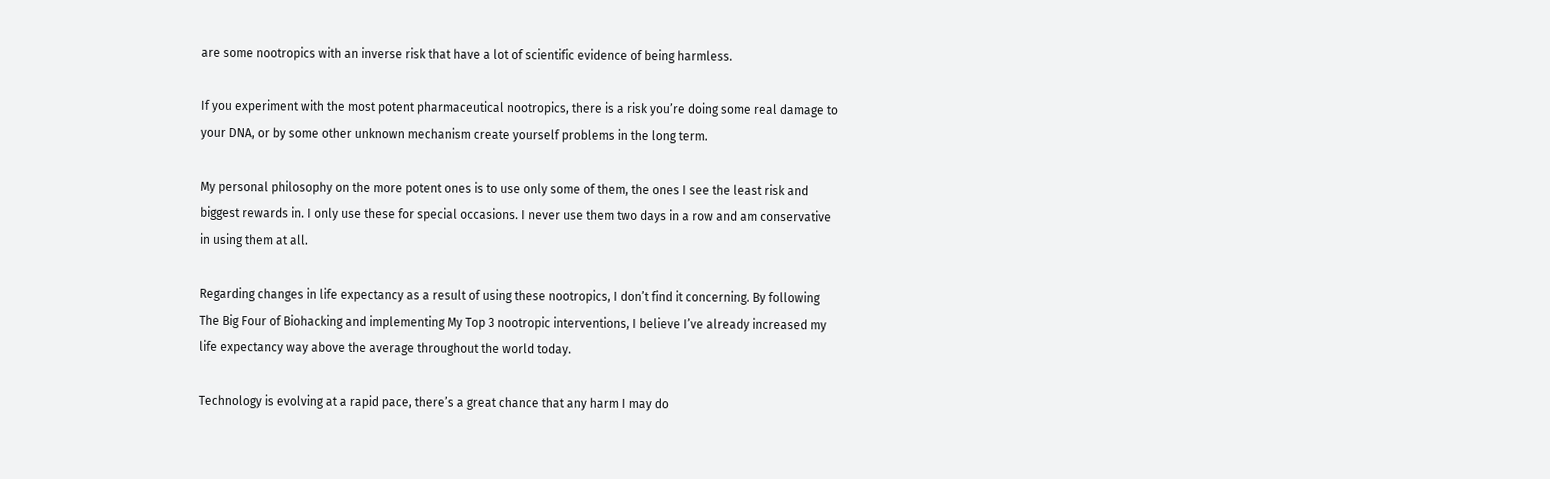are some nootropics with an inverse risk that have a lot of scientific evidence of being harmless.

If you experiment with the most potent pharmaceutical nootropics, there is a risk you’re doing some real damage to your DNA, or by some other unknown mechanism create yourself problems in the long term.

My personal philosophy on the more potent ones is to use only some of them, the ones I see the least risk and biggest rewards in. I only use these for special occasions. I never use them two days in a row and am conservative in using them at all.

Regarding changes in life expectancy as a result of using these nootropics, I don’t find it concerning. By following The Big Four of Biohacking and implementing My Top 3 nootropic interventions, I believe I’ve already increased my life expectancy way above the average throughout the world today.

Technology is evolving at a rapid pace, there’s a great chance that any harm I may do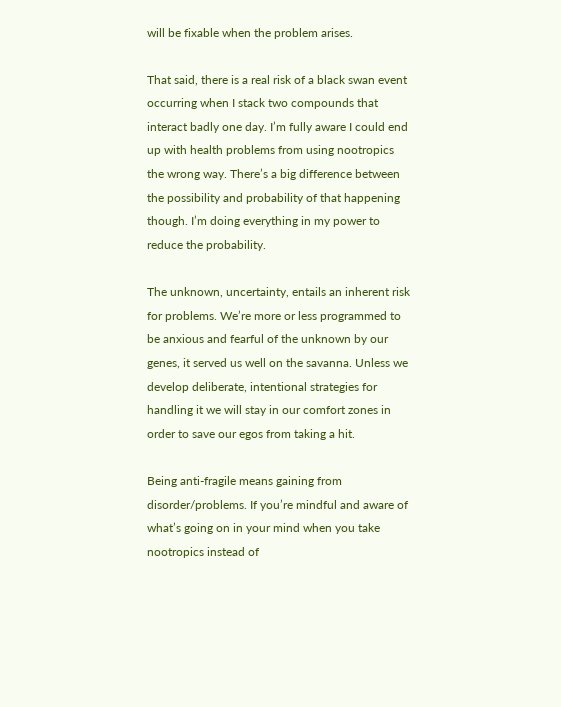will be fixable when the problem arises.

That said, there is a real risk of a black swan event occurring when I stack two compounds that interact badly one day. I’m fully aware I could end up with health problems from using nootropics the wrong way. There’s a big difference between the possibility and probability of that happening though. I’m doing everything in my power to reduce the probability.

The unknown, uncertainty, entails an inherent risk for problems. We’re more or less programmed to be anxious and fearful of the unknown by our genes, it served us well on the savanna. Unless we develop deliberate, intentional strategies for handling it we will stay in our comfort zones in order to save our egos from taking a hit.

Being anti-fragile means gaining from disorder/problems. If you’re mindful and aware of what’s going on in your mind when you take nootropics instead of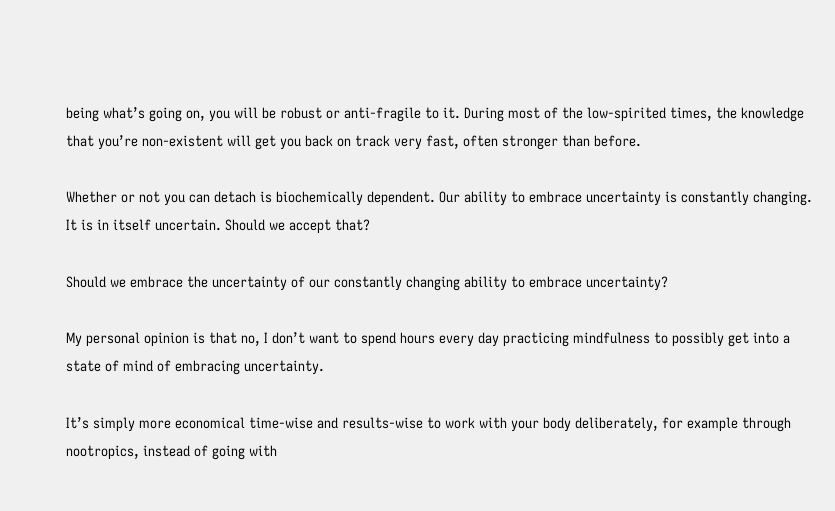being what’s going on, you will be robust or anti-fragile to it. During most of the low-spirited times, the knowledge that you’re non-existent will get you back on track very fast, often stronger than before.

Whether or not you can detach is biochemically dependent. Our ability to embrace uncertainty is constantly changing. It is in itself uncertain. Should we accept that?

Should we embrace the uncertainty of our constantly changing ability to embrace uncertainty?

My personal opinion is that no, I don’t want to spend hours every day practicing mindfulness to possibly get into a state of mind of embracing uncertainty.

It’s simply more economical time-wise and results-wise to work with your body deliberately, for example through nootropics, instead of going with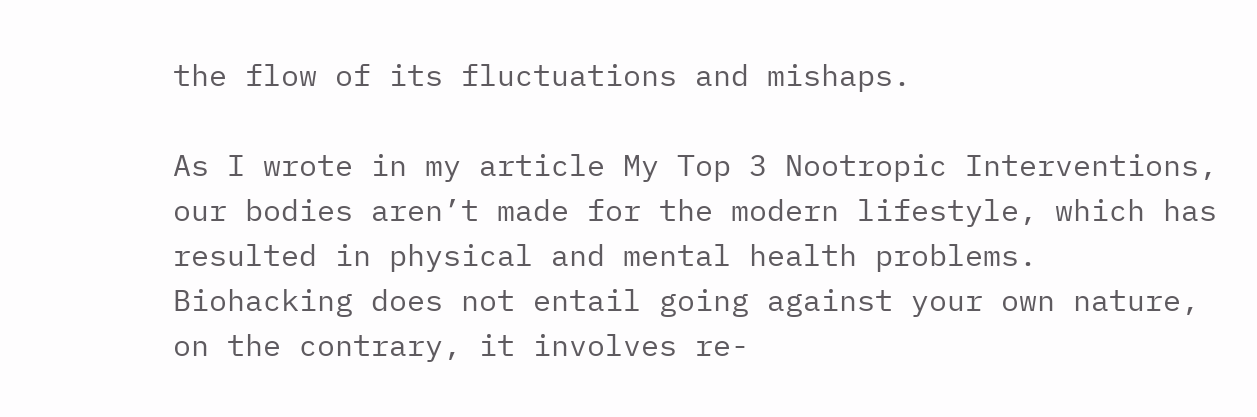the flow of its fluctuations and mishaps.

As I wrote in my article My Top 3 Nootropic Interventions, our bodies aren’t made for the modern lifestyle, which has resulted in physical and mental health problems. Biohacking does not entail going against your own nature, on the contrary, it involves re-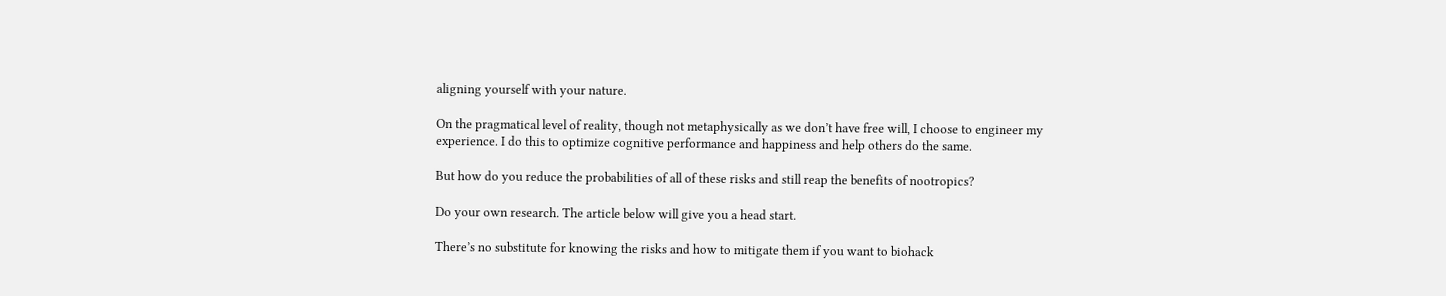aligning yourself with your nature.

On the pragmatical level of reality, though not metaphysically as we don’t have free will, I choose to engineer my experience. I do this to optimize cognitive performance and happiness and help others do the same.

But how do you reduce the probabilities of all of these risks and still reap the benefits of nootropics?

Do your own research. The article below will give you a head start.

There’s no substitute for knowing the risks and how to mitigate them if you want to biohack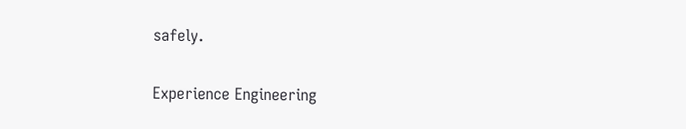safely.

Experience Engineering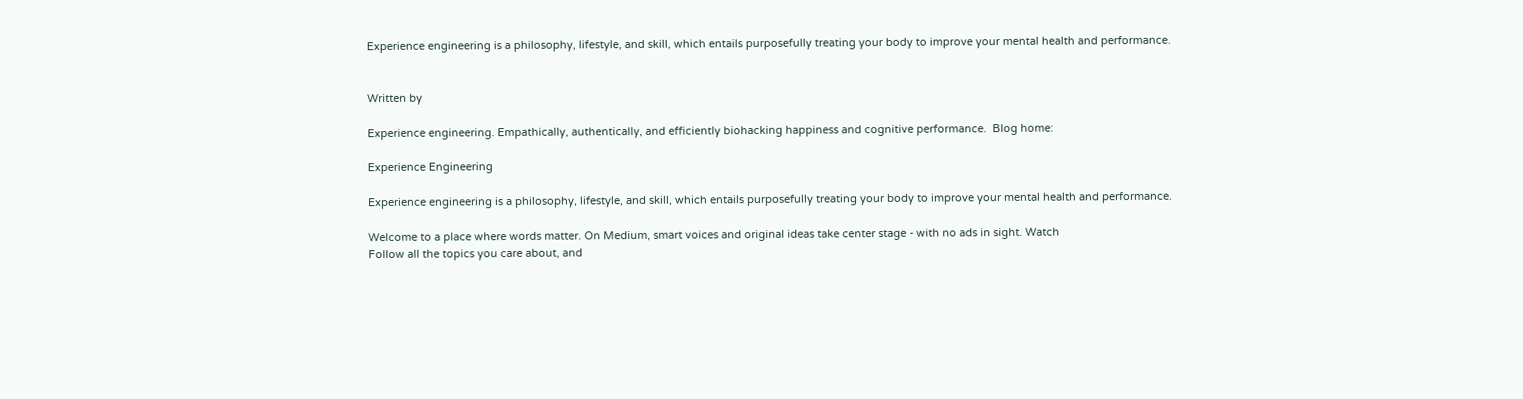Experience engineering is a philosophy, lifestyle, and skill, which entails purposefully treating your body to improve your mental health and performance.


Written by

Experience engineering. Empathically, authentically, and efficiently biohacking happiness and cognitive performance.  Blog home:

Experience Engineering

Experience engineering is a philosophy, lifestyle, and skill, which entails purposefully treating your body to improve your mental health and performance.

Welcome to a place where words matter. On Medium, smart voices and original ideas take center stage - with no ads in sight. Watch
Follow all the topics you care about, and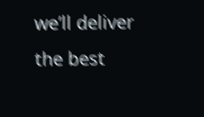we’ll deliver the best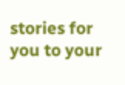stories for you to your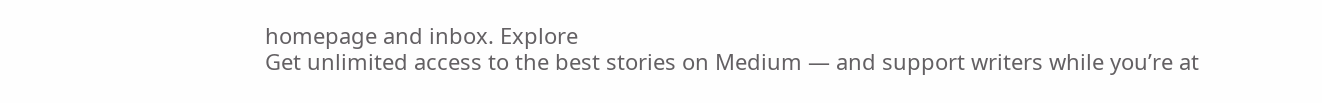homepage and inbox. Explore
Get unlimited access to the best stories on Medium — and support writers while you’re at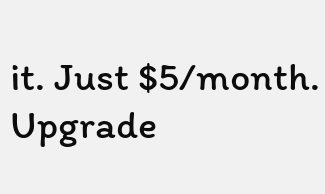it. Just $5/month. Upgrade